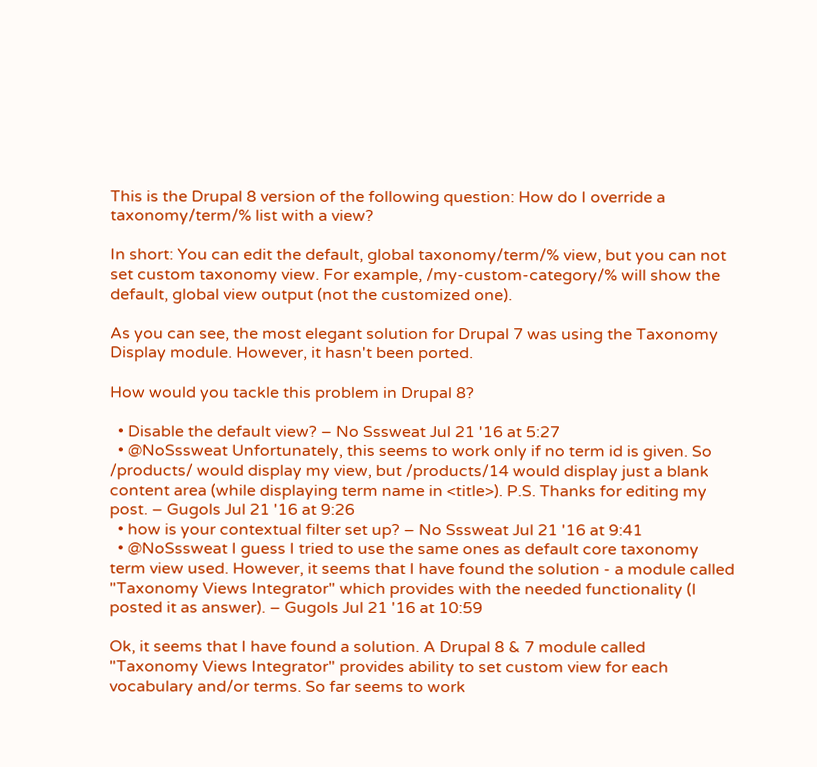This is the Drupal 8 version of the following question: How do I override a taxonomy/term/% list with a view?

In short: You can edit the default, global taxonomy/term/% view, but you can not set custom taxonomy view. For example, /my-custom-category/% will show the default, global view output (not the customized one).

As you can see, the most elegant solution for Drupal 7 was using the Taxonomy Display module. However, it hasn't been ported.

How would you tackle this problem in Drupal 8?

  • Disable the default view? – No Sssweat Jul 21 '16 at 5:27
  • @NoSssweat Unfortunately, this seems to work only if no term id is given. So /products/ would display my view, but /products/14 would display just a blank content area (while displaying term name in <title>). P.S. Thanks for editing my post. – Gugols Jul 21 '16 at 9:26
  • how is your contextual filter set up? – No Sssweat Jul 21 '16 at 9:41
  • @NoSssweat I guess I tried to use the same ones as default core taxonomy term view used. However, it seems that I have found the solution - a module called "Taxonomy Views Integrator" which provides with the needed functionality (I posted it as answer). – Gugols Jul 21 '16 at 10:59

Ok, it seems that I have found a solution. A Drupal 8 & 7 module called "Taxonomy Views Integrator" provides ability to set custom view for each vocabulary and/or terms. So far seems to work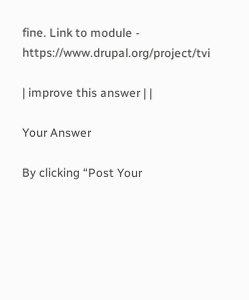fine. Link to module - https://www.drupal.org/project/tvi

| improve this answer | |

Your Answer

By clicking “Post Your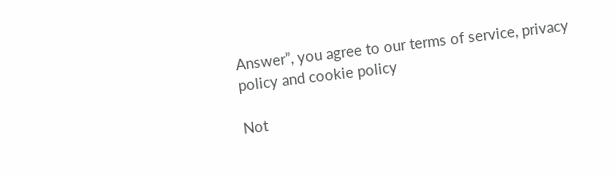Answer”, you agree to our terms of service, privacy policy and cookie policy

Not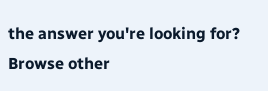the answer you're looking for? Browse other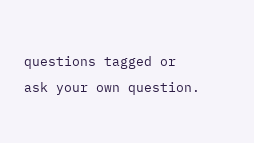questions tagged or ask your own question.